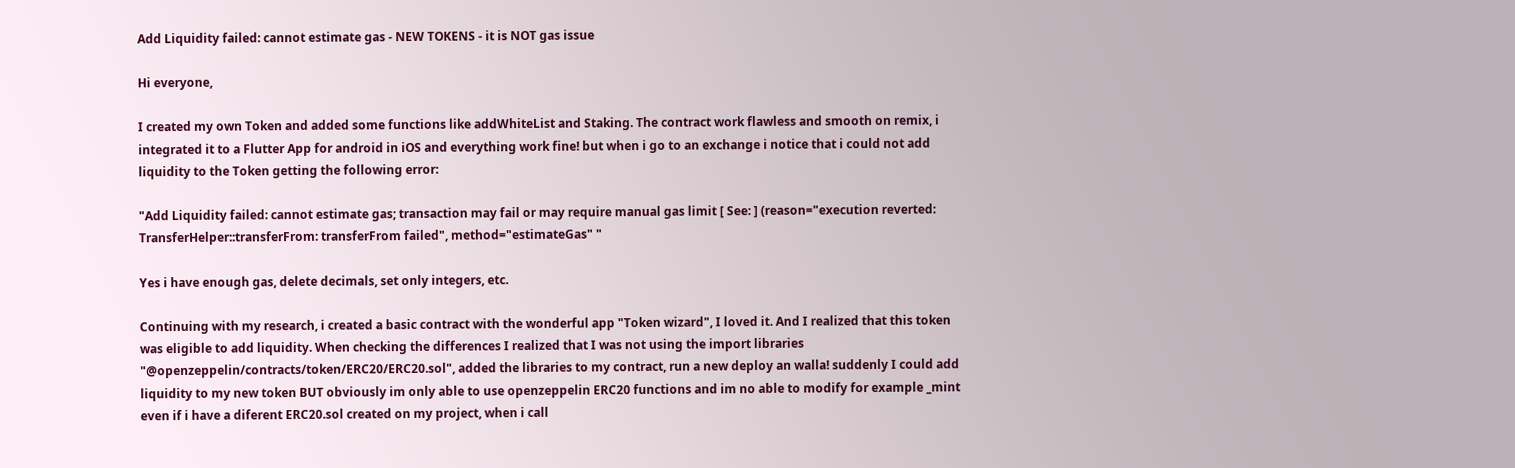Add Liquidity failed: cannot estimate gas - NEW TOKENS - it is NOT gas issue

Hi everyone,

I created my own Token and added some functions like addWhiteList and Staking. The contract work flawless and smooth on remix, i integrated it to a Flutter App for android in iOS and everything work fine! but when i go to an exchange i notice that i could not add liquidity to the Token getting the following error:

"Add Liquidity failed: cannot estimate gas; transaction may fail or may require manual gas limit [ See: ] (reason="execution reverted: TransferHelper::transferFrom: transferFrom failed", method="estimateGas" "

Yes i have enough gas, delete decimals, set only integers, etc.

Continuing with my research, i created a basic contract with the wonderful app "Token wizard", I loved it. And I realized that this token was eligible to add liquidity. When checking the differences I realized that I was not using the import libraries "@openzeppelin/contracts/token/ERC20/ERC20.sol", added the libraries to my contract, run a new deploy an walla! suddenly I could add liquidity to my new token BUT obviously im only able to use openzeppelin ERC20 functions and im no able to modify for example _mint even if i have a diferent ERC20.sol created on my project, when i call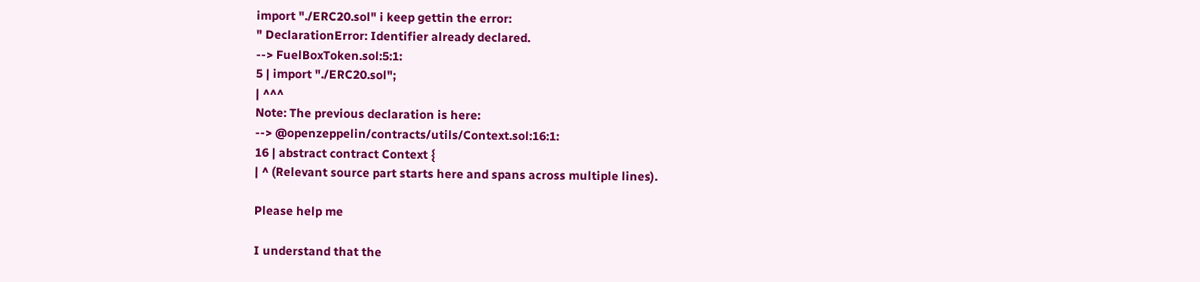import "./ERC20.sol" i keep gettin the error:
" DeclarationError: Identifier already declared.
--> FuelBoxToken.sol:5:1:
5 | import "./ERC20.sol";
| ^^^
Note: The previous declaration is here:
--> @openzeppelin/contracts/utils/Context.sol:16:1:
16 | abstract contract Context {
| ^ (Relevant source part starts here and spans across multiple lines).

Please help me

I understand that the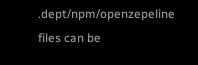.dept/npm/openzepeline files can be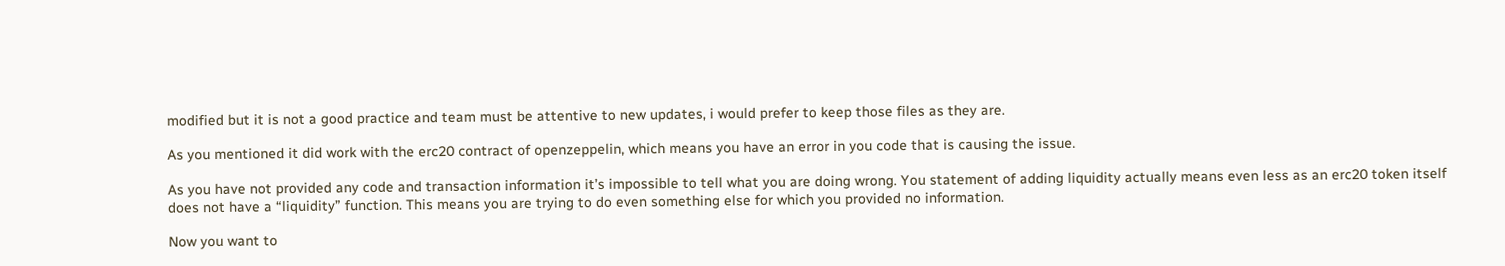modified but it is not a good practice and team must be attentive to new updates, i would prefer to keep those files as they are.

As you mentioned it did work with the erc20 contract of openzeppelin, which means you have an error in you code that is causing the issue.

As you have not provided any code and transaction information it’s impossible to tell what you are doing wrong. You statement of adding liquidity actually means even less as an erc20 token itself does not have a “liquidity” function. This means you are trying to do even something else for which you provided no information.

Now you want to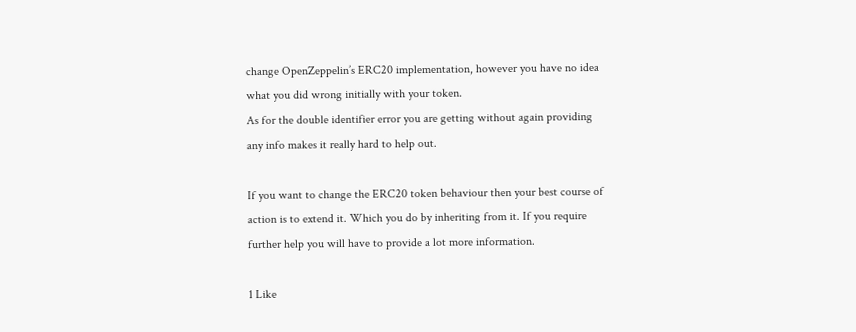change OpenZeppelin’s ERC20 implementation, however you have no idea what you did wrong initially with your token.
As for the double identifier error you are getting without again providing any info makes it really hard to help out.

If you want to change the ERC20 token behaviour then your best course of action is to extend it. Which you do by inheriting from it. If you require further help you will have to provide a lot more information.

1 Like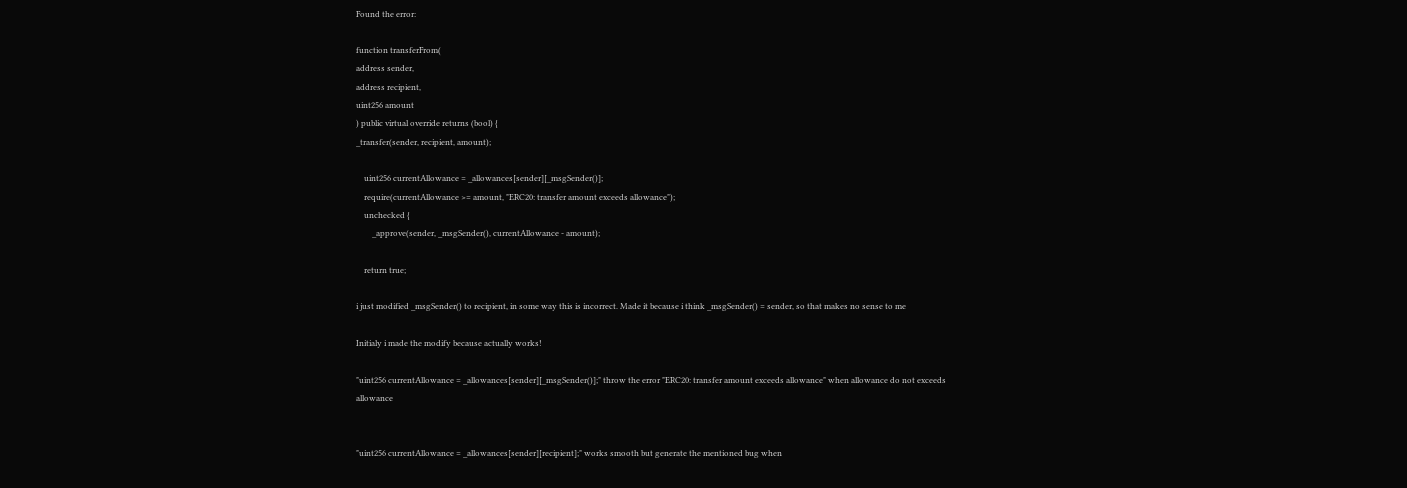Found the error:

function transferFrom(
address sender,
address recipient,
uint256 amount
) public virtual override returns (bool) {
_transfer(sender, recipient, amount);

    uint256 currentAllowance = _allowances[sender][_msgSender()];
    require(currentAllowance >= amount, "ERC20: transfer amount exceeds allowance");
    unchecked {
        _approve(sender, _msgSender(), currentAllowance - amount);

    return true;

i just modified _msgSender() to recipient, in some way this is incorrect. Made it because i think _msgSender() = sender, so that makes no sense to me

Initialy i made the modify because actually works!

"uint256 currentAllowance = _allowances[sender][_msgSender()];" throw the error "ERC20: transfer amount exceeds allowance" when allowance do not exceeds allowance


"uint256 currentAllowance = _allowances[sender][recipient];" works smooth but generate the mentioned bug when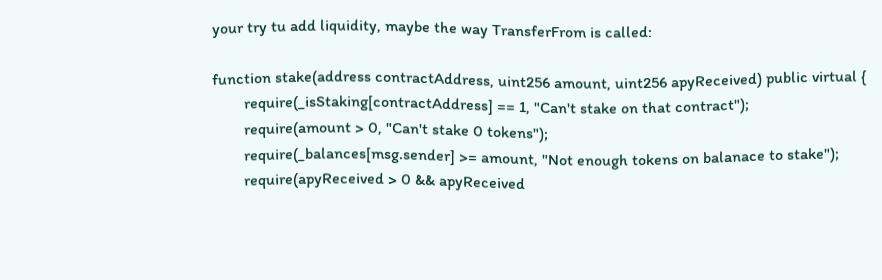your try tu add liquidity, maybe the way TransferFrom is called:

function stake(address contractAddress, uint256 amount, uint256 apyReceived) public virtual {
        require(_isStaking[contractAddress] == 1, "Can't stake on that contract");
        require(amount > 0, "Can't stake 0 tokens");
        require(_balances[msg.sender] >= amount, "Not enough tokens on balanace to stake");
        require(apyReceived > 0 && apyReceived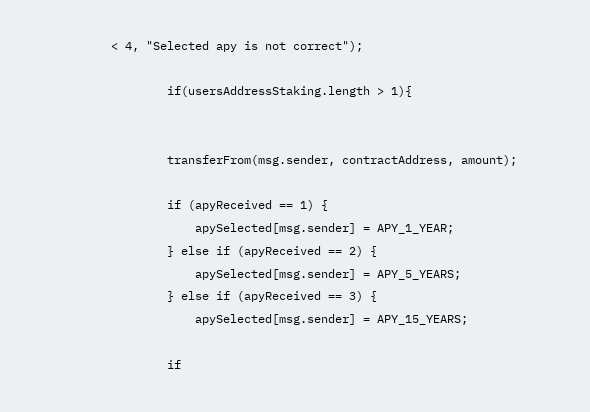< 4, "Selected apy is not correct");

        if(usersAddressStaking.length > 1){


        transferFrom(msg.sender, contractAddress, amount);

        if (apyReceived == 1) {
            apySelected[msg.sender] = APY_1_YEAR;
        } else if (apyReceived == 2) {
            apySelected[msg.sender] = APY_5_YEARS;
        } else if (apyReceived == 3) {
            apySelected[msg.sender] = APY_15_YEARS;

        if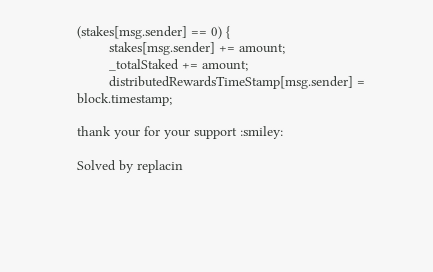(stakes[msg.sender] == 0) {
        stakes[msg.sender] += amount;
        _totalStaked += amount;
        distributedRewardsTimeStamp[msg.sender] = block.timestamp;

thank your for your support :smiley:

Solved by replacin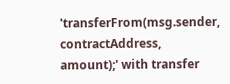'transferFrom(msg.sender, contractAddress, amount);' with transfer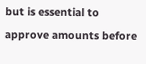but is essential to approve amounts before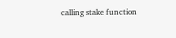calling stake function